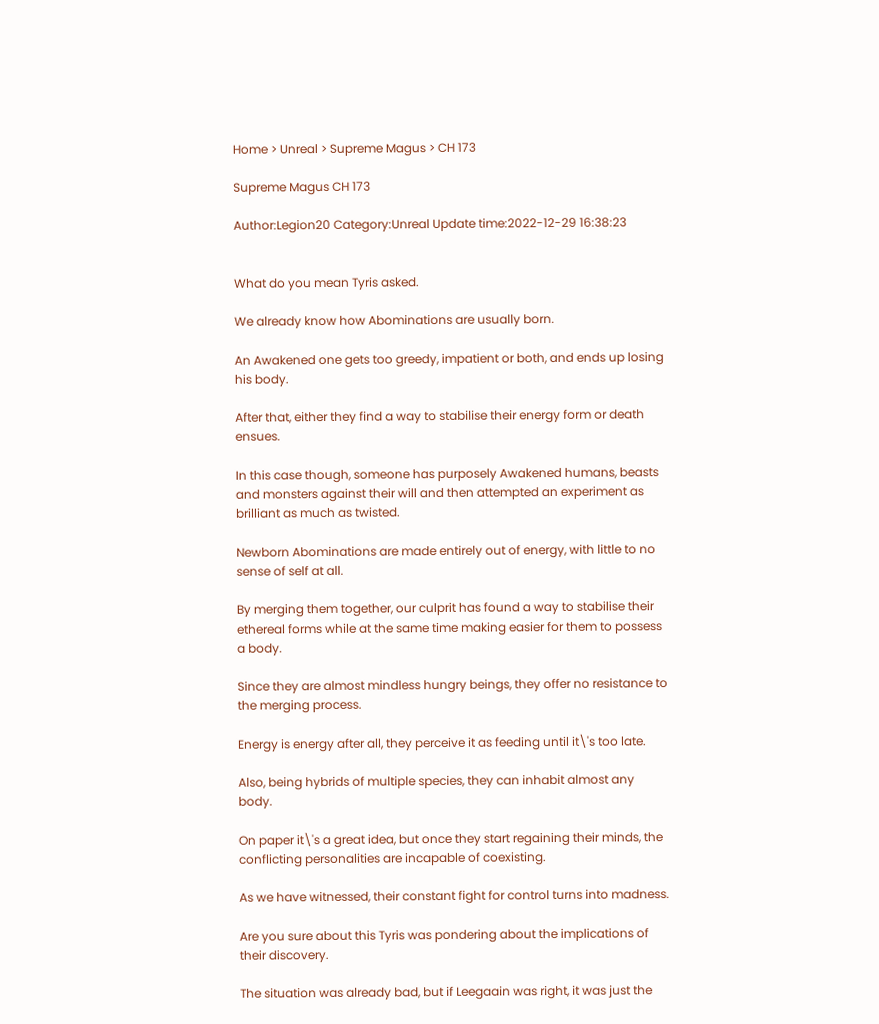Home > Unreal > Supreme Magus > CH 173

Supreme Magus CH 173

Author:Legion20 Category:Unreal Update time:2022-12-29 16:38:23


What do you mean Tyris asked.

We already know how Abominations are usually born.

An Awakened one gets too greedy, impatient or both, and ends up losing his body.

After that, either they find a way to stabilise their energy form or death ensues.

In this case though, someone has purposely Awakened humans, beasts and monsters against their will and then attempted an experiment as brilliant as much as twisted.

Newborn Abominations are made entirely out of energy, with little to no sense of self at all.

By merging them together, our culprit has found a way to stabilise their ethereal forms while at the same time making easier for them to possess a body.

Since they are almost mindless hungry beings, they offer no resistance to the merging process.

Energy is energy after all, they perceive it as feeding until it\'s too late.

Also, being hybrids of multiple species, they can inhabit almost any body.

On paper it\'s a great idea, but once they start regaining their minds, the conflicting personalities are incapable of coexisting.

As we have witnessed, their constant fight for control turns into madness.

Are you sure about this Tyris was pondering about the implications of their discovery.

The situation was already bad, but if Leegaain was right, it was just the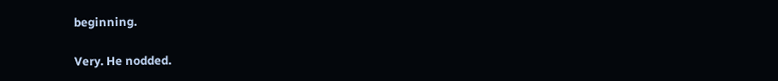beginning.

Very. He nodded.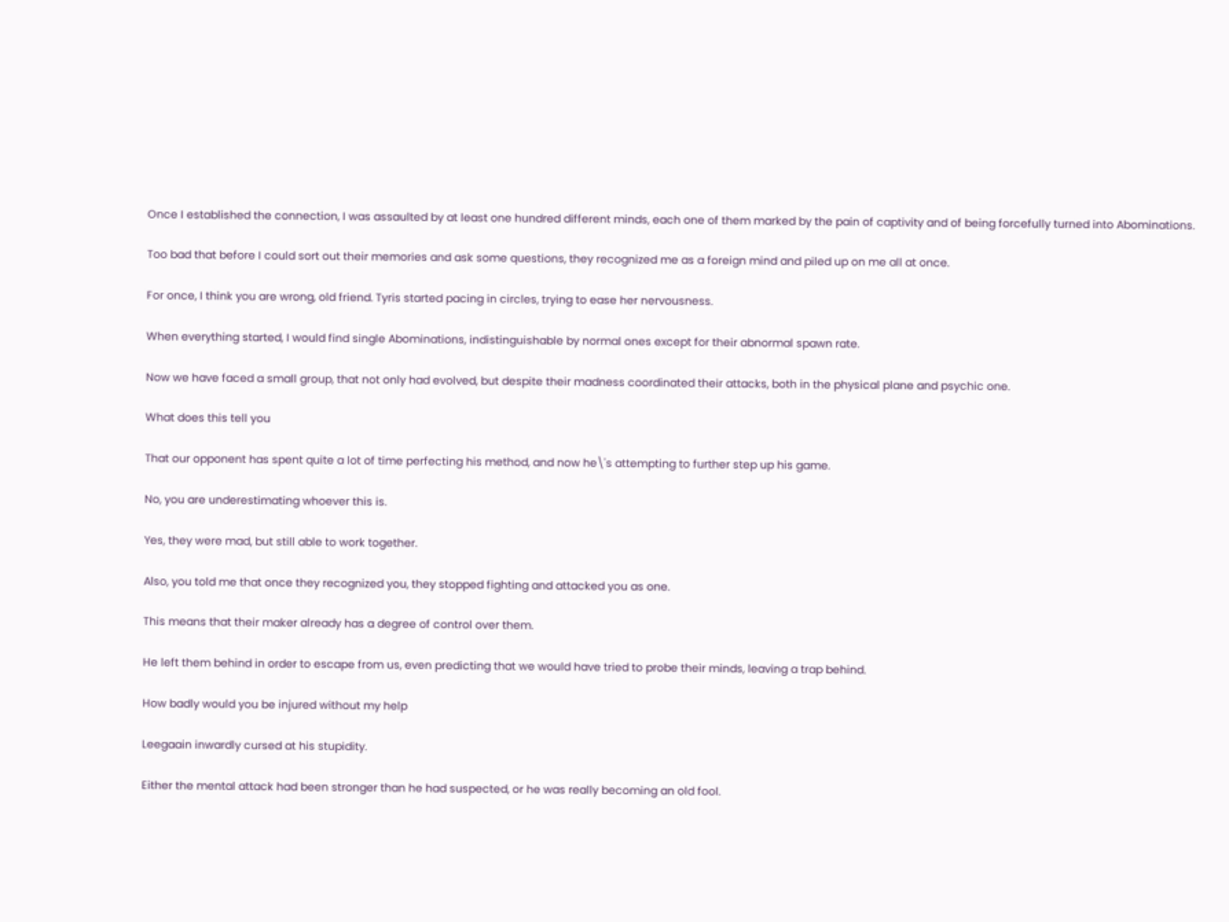Once I established the connection, I was assaulted by at least one hundred different minds, each one of them marked by the pain of captivity and of being forcefully turned into Abominations.

Too bad that before I could sort out their memories and ask some questions, they recognized me as a foreign mind and piled up on me all at once.

For once, I think you are wrong, old friend. Tyris started pacing in circles, trying to ease her nervousness.

When everything started, I would find single Abominations, indistinguishable by normal ones except for their abnormal spawn rate.

Now we have faced a small group, that not only had evolved, but despite their madness coordinated their attacks, both in the physical plane and psychic one.

What does this tell you

That our opponent has spent quite a lot of time perfecting his method, and now he\'s attempting to further step up his game.

No, you are underestimating whoever this is.

Yes, they were mad, but still able to work together.

Also, you told me that once they recognized you, they stopped fighting and attacked you as one.

This means that their maker already has a degree of control over them.

He left them behind in order to escape from us, even predicting that we would have tried to probe their minds, leaving a trap behind.

How badly would you be injured without my help

Leegaain inwardly cursed at his stupidity.

Either the mental attack had been stronger than he had suspected, or he was really becoming an old fool.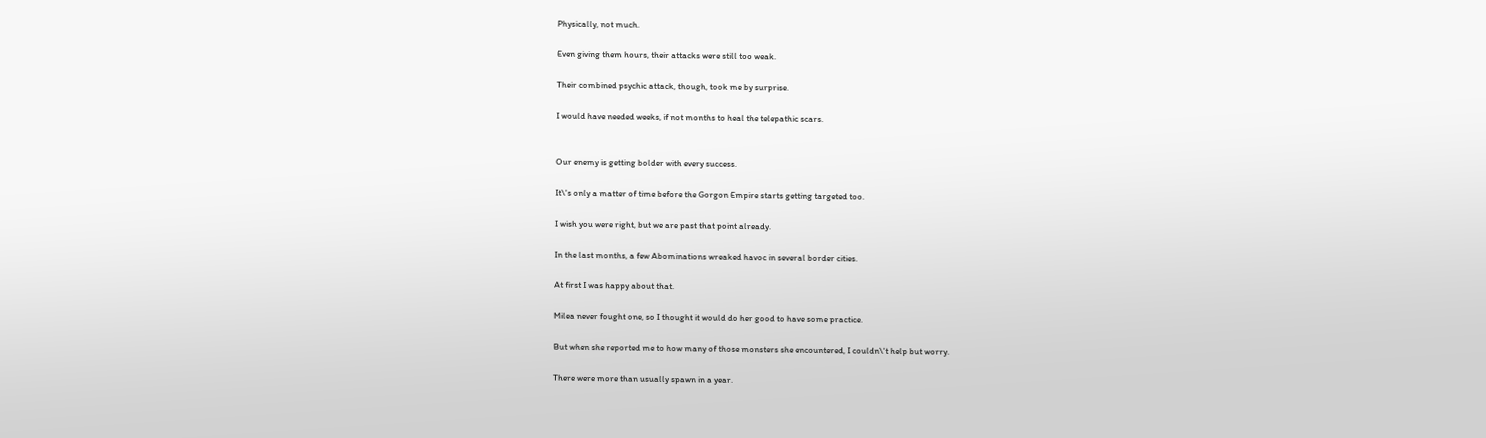Physically, not much.

Even giving them hours, their attacks were still too weak.

Their combined psychic attack, though, took me by surprise.

I would have needed weeks, if not months to heal the telepathic scars.


Our enemy is getting bolder with every success.

It\'s only a matter of time before the Gorgon Empire starts getting targeted too.

I wish you were right, but we are past that point already.

In the last months, a few Abominations wreaked havoc in several border cities.

At first I was happy about that.

Milea never fought one, so I thought it would do her good to have some practice.

But when she reported me to how many of those monsters she encountered, I couldn\'t help but worry.

There were more than usually spawn in a year.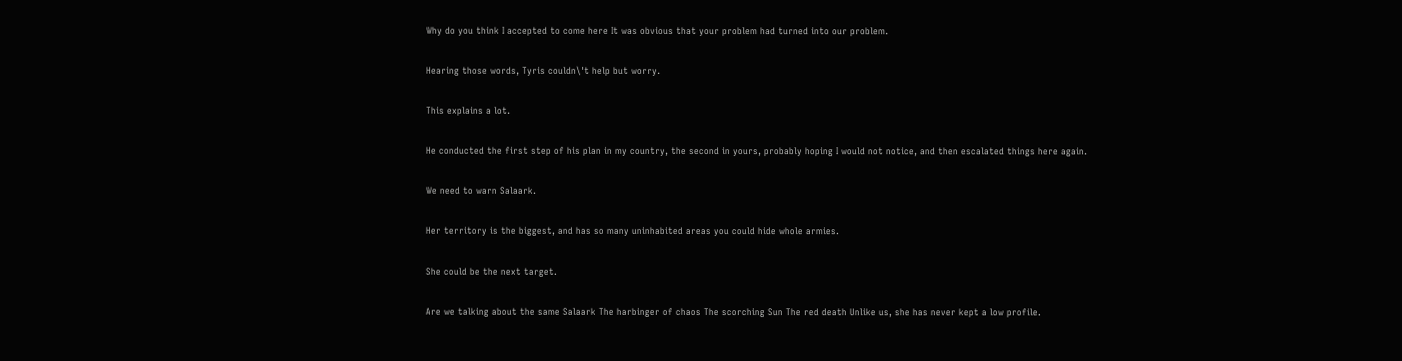Why do you think I accepted to come here It was obvious that your problem had turned into our problem.

Hearing those words, Tyris couldn\'t help but worry.

This explains a lot.

He conducted the first step of his plan in my country, the second in yours, probably hoping I would not notice, and then escalated things here again.

We need to warn Salaark.

Her territory is the biggest, and has so many uninhabited areas you could hide whole armies.

She could be the next target.

Are we talking about the same Salaark The harbinger of chaos The scorching Sun The red death Unlike us, she has never kept a low profile.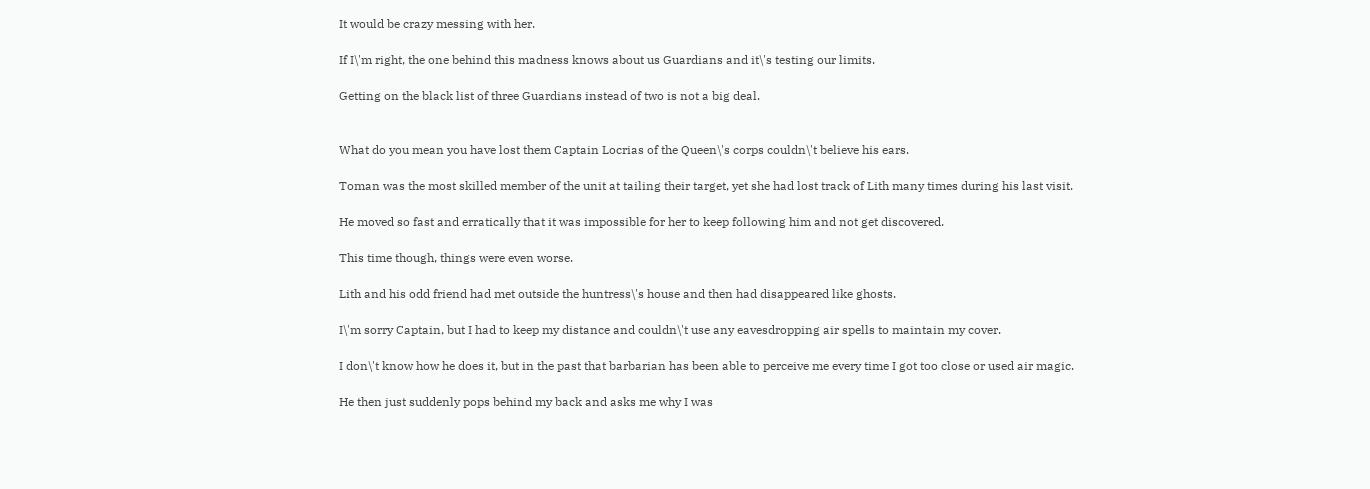It would be crazy messing with her.

If I\'m right, the one behind this madness knows about us Guardians and it\'s testing our limits.

Getting on the black list of three Guardians instead of two is not a big deal.


What do you mean you have lost them Captain Locrias of the Queen\'s corps couldn\'t believe his ears.

Toman was the most skilled member of the unit at tailing their target, yet she had lost track of Lith many times during his last visit.

He moved so fast and erratically that it was impossible for her to keep following him and not get discovered.

This time though, things were even worse.

Lith and his odd friend had met outside the huntress\'s house and then had disappeared like ghosts.

I\'m sorry Captain, but I had to keep my distance and couldn\'t use any eavesdropping air spells to maintain my cover.

I don\'t know how he does it, but in the past that barbarian has been able to perceive me every time I got too close or used air magic.

He then just suddenly pops behind my back and asks me why I was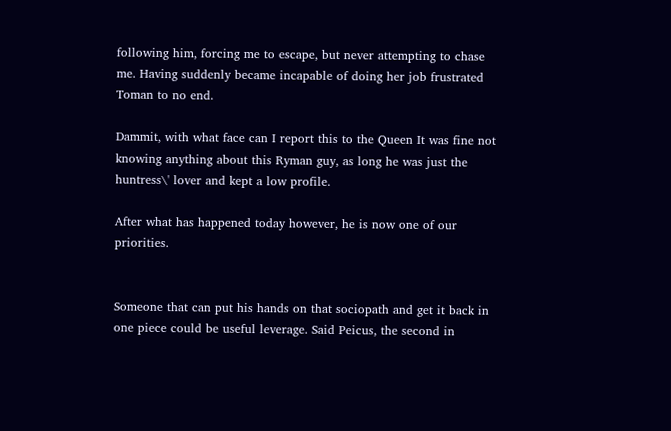following him, forcing me to escape, but never attempting to chase me. Having suddenly became incapable of doing her job frustrated Toman to no end.

Dammit, with what face can I report this to the Queen It was fine not knowing anything about this Ryman guy, as long he was just the huntress\' lover and kept a low profile.

After what has happened today however, he is now one of our priorities.


Someone that can put his hands on that sociopath and get it back in one piece could be useful leverage. Said Peicus, the second in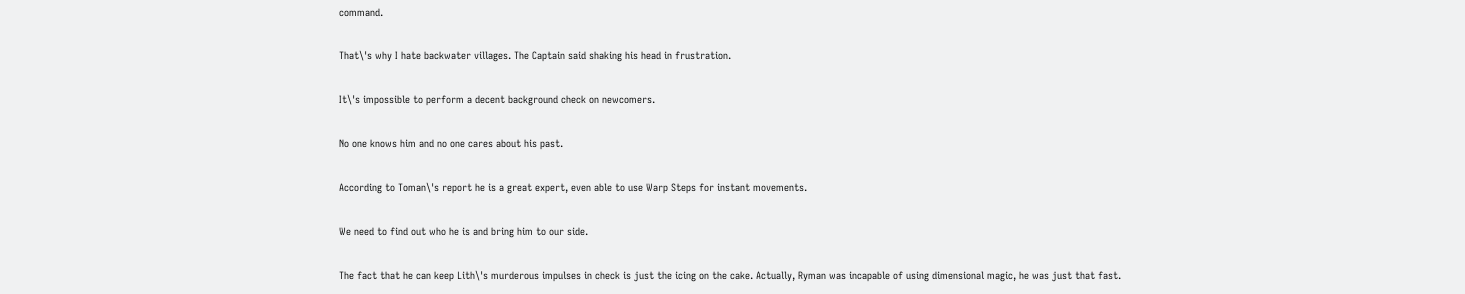command.

That\'s why I hate backwater villages. The Captain said shaking his head in frustration.

It\'s impossible to perform a decent background check on newcomers.

No one knows him and no one cares about his past.

According to Toman\'s report he is a great expert, even able to use Warp Steps for instant movements.

We need to find out who he is and bring him to our side.

The fact that he can keep Lith\'s murderous impulses in check is just the icing on the cake. Actually, Ryman was incapable of using dimensional magic, he was just that fast.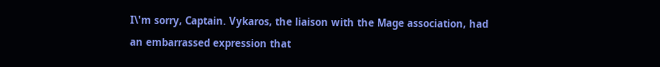I\'m sorry, Captain. Vykaros, the liaison with the Mage association, had an embarrassed expression that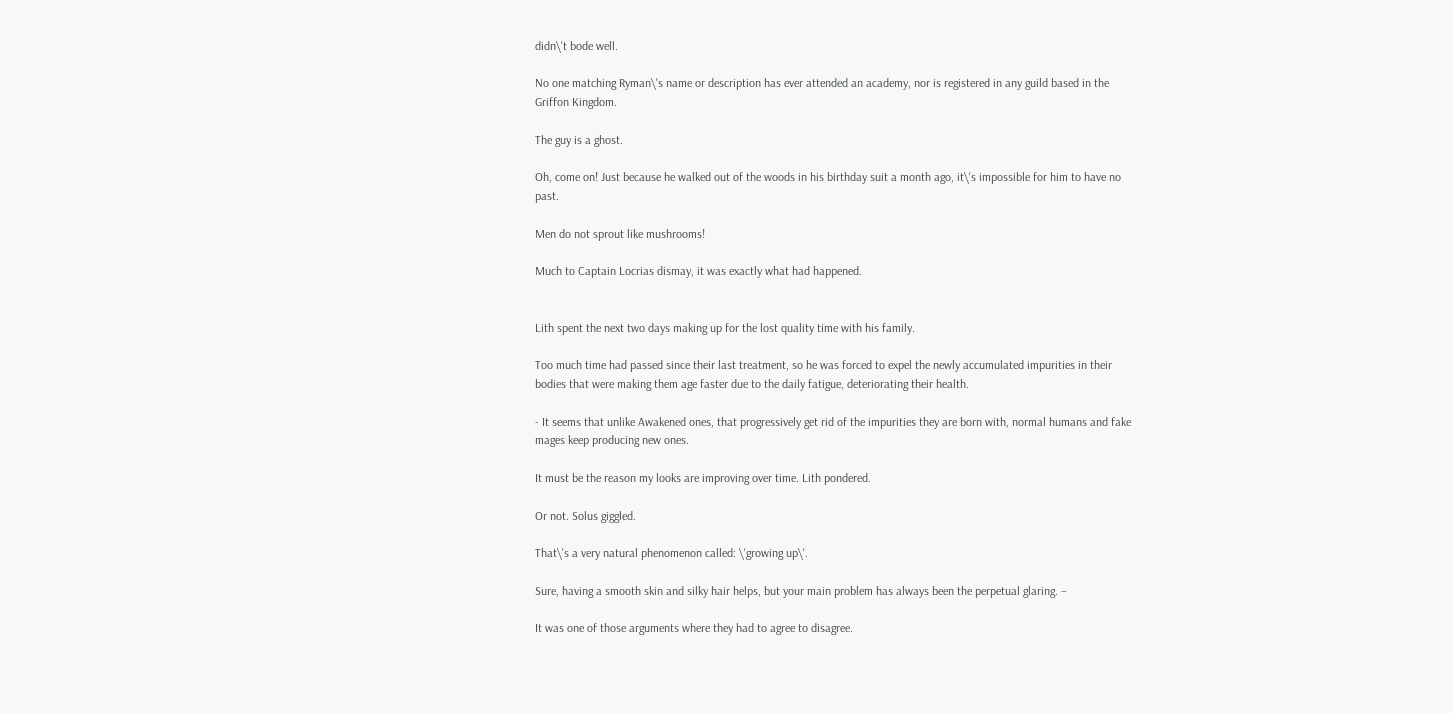didn\'t bode well.

No one matching Ryman\'s name or description has ever attended an academy, nor is registered in any guild based in the Griffon Kingdom.

The guy is a ghost.

Oh, come on! Just because he walked out of the woods in his birthday suit a month ago, it\'s impossible for him to have no past.

Men do not sprout like mushrooms!

Much to Captain Locrias dismay, it was exactly what had happened.


Lith spent the next two days making up for the lost quality time with his family.

Too much time had passed since their last treatment, so he was forced to expel the newly accumulated impurities in their bodies that were making them age faster due to the daily fatigue, deteriorating their health.

- It seems that unlike Awakened ones, that progressively get rid of the impurities they are born with, normal humans and fake mages keep producing new ones.

It must be the reason my looks are improving over time. Lith pondered.

Or not. Solus giggled.

That\'s a very natural phenomenon called: \'growing up\'.

Sure, having a smooth skin and silky hair helps, but your main problem has always been the perpetual glaring. –

It was one of those arguments where they had to agree to disagree.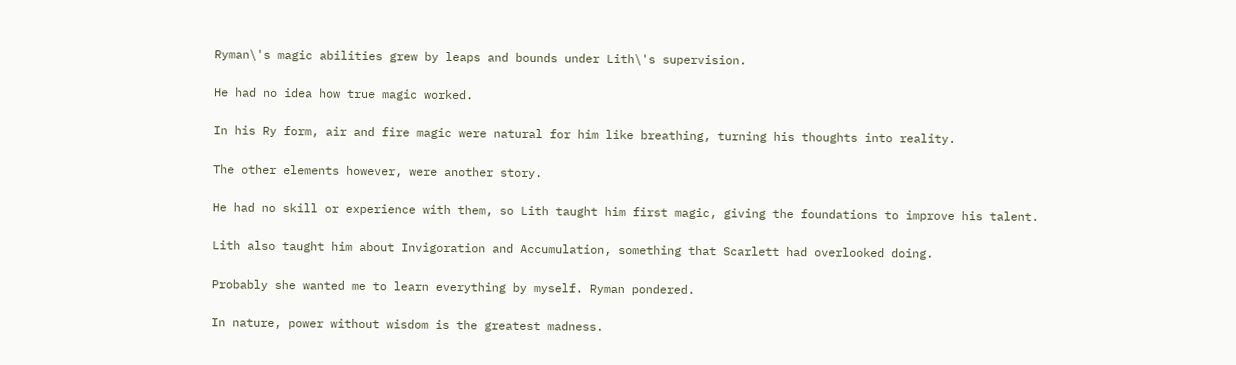Ryman\'s magic abilities grew by leaps and bounds under Lith\'s supervision.

He had no idea how true magic worked.

In his Ry form, air and fire magic were natural for him like breathing, turning his thoughts into reality.

The other elements however, were another story.

He had no skill or experience with them, so Lith taught him first magic, giving the foundations to improve his talent.

Lith also taught him about Invigoration and Accumulation, something that Scarlett had overlooked doing.

Probably she wanted me to learn everything by myself. Ryman pondered.

In nature, power without wisdom is the greatest madness.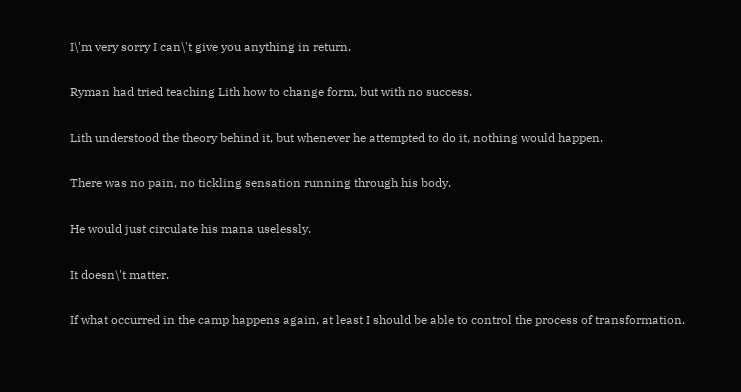I\'m very sorry I can\'t give you anything in return.

Ryman had tried teaching Lith how to change form, but with no success.

Lith understood the theory behind it, but whenever he attempted to do it, nothing would happen.

There was no pain, no tickling sensation running through his body.

He would just circulate his mana uselessly.

It doesn\'t matter.

If what occurred in the camp happens again, at least I should be able to control the process of transformation.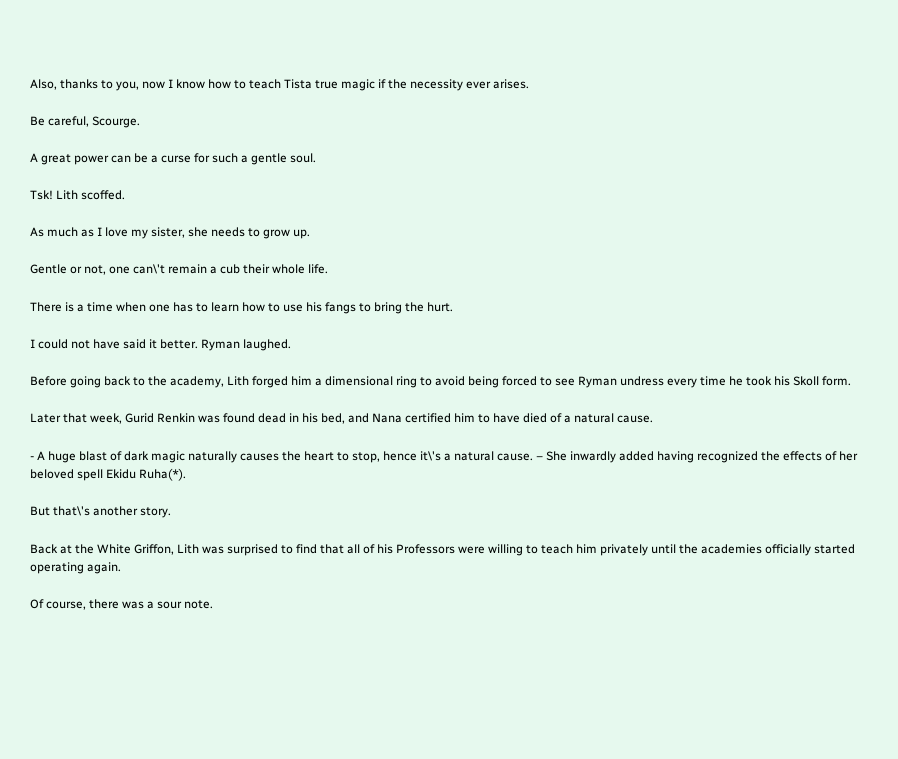Also, thanks to you, now I know how to teach Tista true magic if the necessity ever arises.

Be careful, Scourge.

A great power can be a curse for such a gentle soul.

Tsk! Lith scoffed.

As much as I love my sister, she needs to grow up.

Gentle or not, one can\'t remain a cub their whole life.

There is a time when one has to learn how to use his fangs to bring the hurt.

I could not have said it better. Ryman laughed.

Before going back to the academy, Lith forged him a dimensional ring to avoid being forced to see Ryman undress every time he took his Skoll form.

Later that week, Gurid Renkin was found dead in his bed, and Nana certified him to have died of a natural cause.

- A huge blast of dark magic naturally causes the heart to stop, hence it\'s a natural cause. – She inwardly added having recognized the effects of her beloved spell Ekidu Ruha(*).

But that\'s another story.

Back at the White Griffon, Lith was surprised to find that all of his Professors were willing to teach him privately until the academies officially started operating again.

Of course, there was a sour note.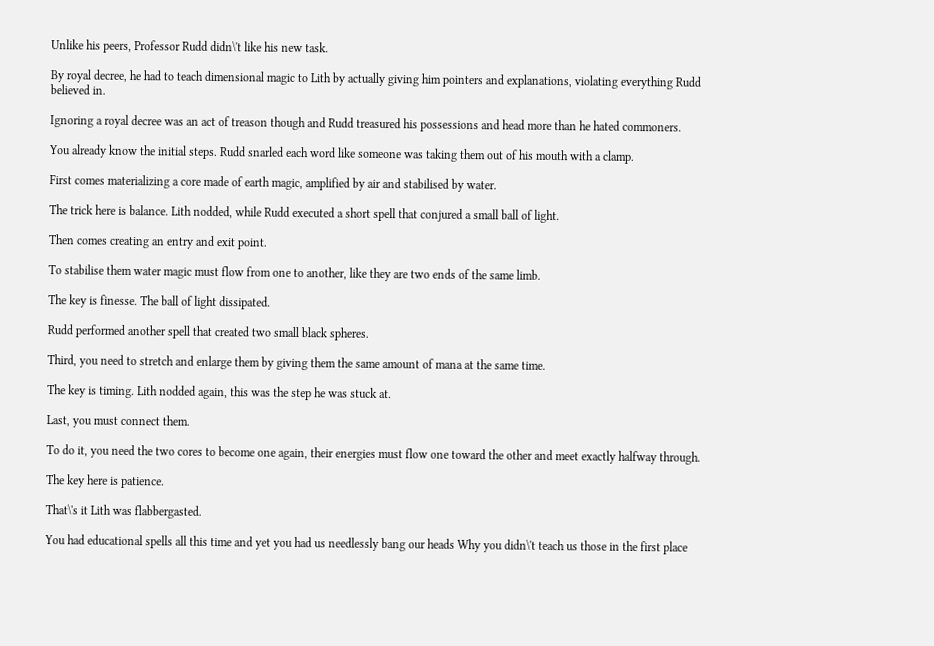Unlike his peers, Professor Rudd didn\'t like his new task.

By royal decree, he had to teach dimensional magic to Lith by actually giving him pointers and explanations, violating everything Rudd believed in.

Ignoring a royal decree was an act of treason though and Rudd treasured his possessions and head more than he hated commoners.

You already know the initial steps. Rudd snarled each word like someone was taking them out of his mouth with a clamp.

First comes materializing a core made of earth magic, amplified by air and stabilised by water.

The trick here is balance. Lith nodded, while Rudd executed a short spell that conjured a small ball of light.

Then comes creating an entry and exit point.

To stabilise them water magic must flow from one to another, like they are two ends of the same limb.

The key is finesse. The ball of light dissipated.

Rudd performed another spell that created two small black spheres.

Third, you need to stretch and enlarge them by giving them the same amount of mana at the same time.

The key is timing. Lith nodded again, this was the step he was stuck at.

Last, you must connect them.

To do it, you need the two cores to become one again, their energies must flow one toward the other and meet exactly halfway through.

The key here is patience.

That\'s it Lith was flabbergasted.

You had educational spells all this time and yet you had us needlessly bang our heads Why you didn\'t teach us those in the first place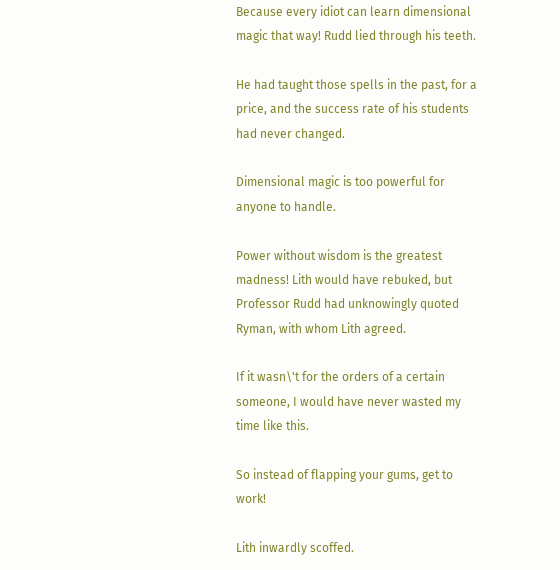Because every idiot can learn dimensional magic that way! Rudd lied through his teeth.

He had taught those spells in the past, for a price, and the success rate of his students had never changed.

Dimensional magic is too powerful for anyone to handle.

Power without wisdom is the greatest madness! Lith would have rebuked, but Professor Rudd had unknowingly quoted Ryman, with whom Lith agreed.

If it wasn\'t for the orders of a certain someone, I would have never wasted my time like this.

So instead of flapping your gums, get to work!

Lith inwardly scoffed.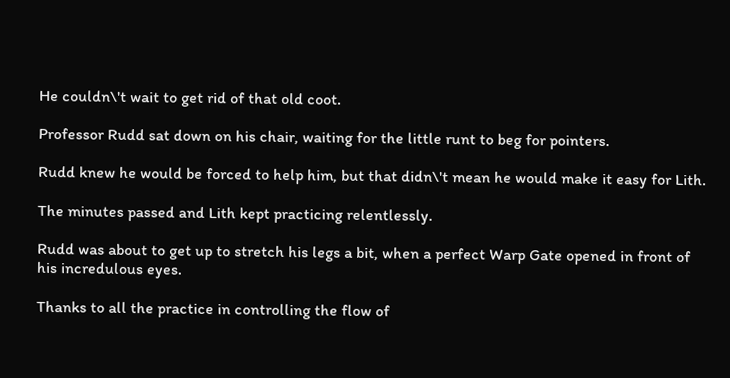He couldn\'t wait to get rid of that old coot.

Professor Rudd sat down on his chair, waiting for the little runt to beg for pointers.

Rudd knew he would be forced to help him, but that didn\'t mean he would make it easy for Lith.

The minutes passed and Lith kept practicing relentlessly.

Rudd was about to get up to stretch his legs a bit, when a perfect Warp Gate opened in front of his incredulous eyes.

Thanks to all the practice in controlling the flow of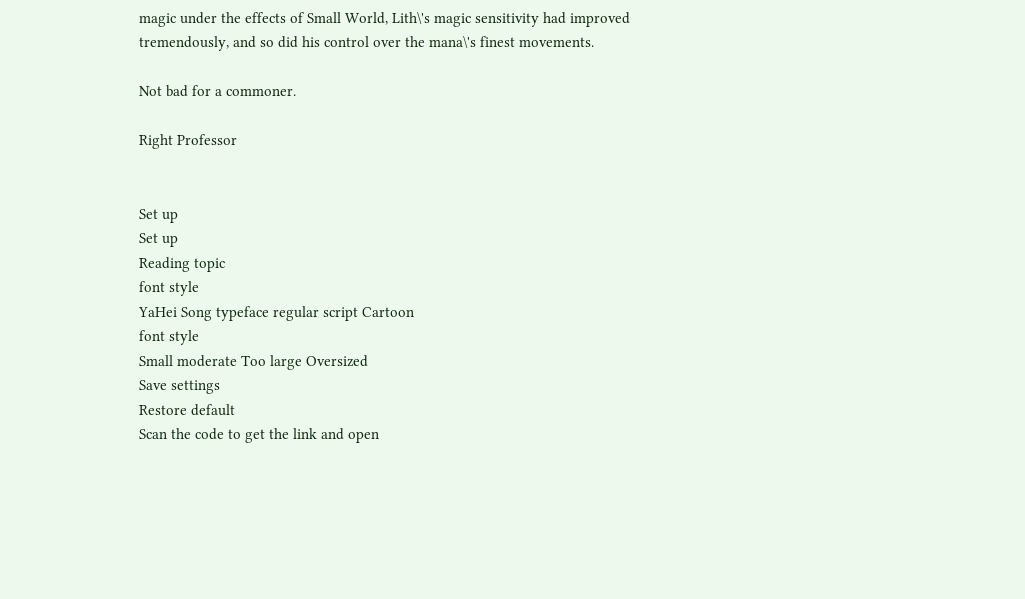magic under the effects of Small World, Lith\'s magic sensitivity had improved tremendously, and so did his control over the mana\'s finest movements.

Not bad for a commoner.

Right Professor


Set up
Set up
Reading topic
font style
YaHei Song typeface regular script Cartoon
font style
Small moderate Too large Oversized
Save settings
Restore default
Scan the code to get the link and open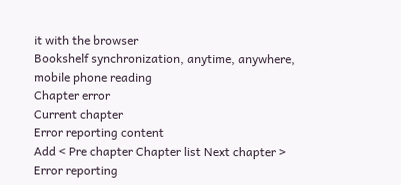it with the browser
Bookshelf synchronization, anytime, anywhere, mobile phone reading
Chapter error
Current chapter
Error reporting content
Add < Pre chapter Chapter list Next chapter > Error reporting